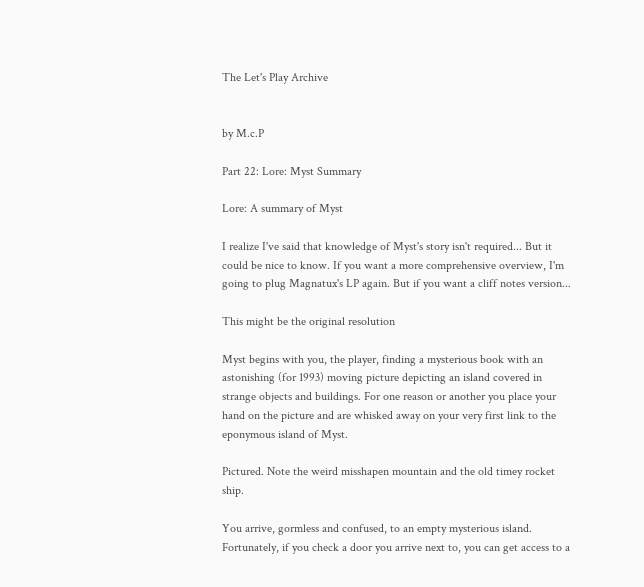The Let's Play Archive


by M.c.P

Part 22: Lore: Myst Summary

Lore: A summary of Myst

I realize I've said that knowledge of Myst's story isn't required... But it could be nice to know. If you want a more comprehensive overview, I'm going to plug Magnatux's LP again. But if you want a cliff notes version...

This might be the original resolution

Myst begins with you, the player, finding a mysterious book with an astonishing (for 1993) moving picture depicting an island covered in strange objects and buildings. For one reason or another you place your hand on the picture and are whisked away on your very first link to the eponymous island of Myst.

Pictured. Note the weird misshapen mountain and the old timey rocket ship.

You arrive, gormless and confused, to an empty mysterious island. Fortunately, if you check a door you arrive next to, you can get access to a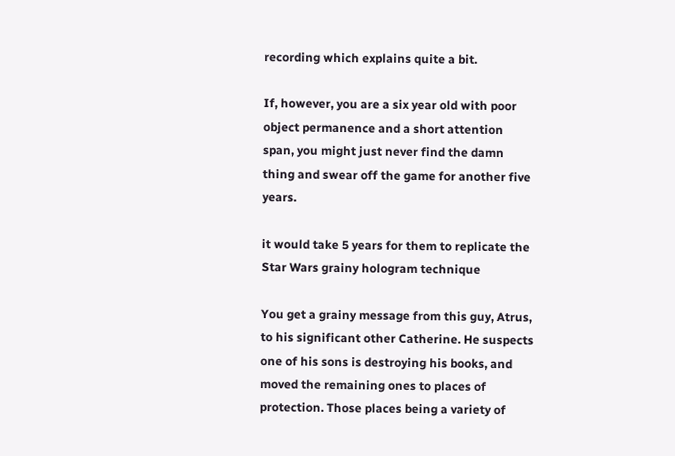recording which explains quite a bit.

If, however, you are a six year old with poor object permanence and a short attention span, you might just never find the damn thing and swear off the game for another five years.

it would take 5 years for them to replicate the Star Wars grainy hologram technique

You get a grainy message from this guy, Atrus, to his significant other Catherine. He suspects one of his sons is destroying his books, and moved the remaining ones to places of protection. Those places being a variety of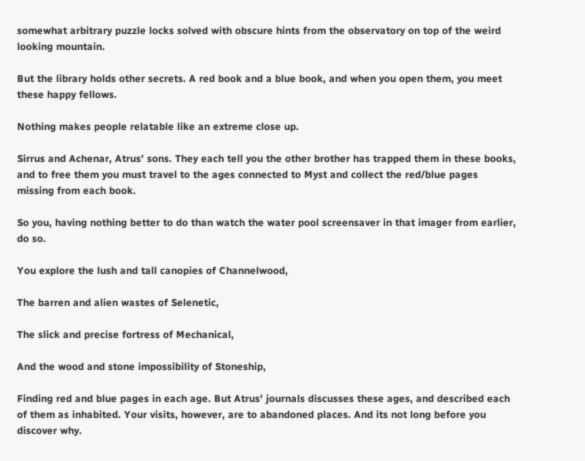somewhat arbitrary puzzle locks solved with obscure hints from the observatory on top of the weird looking mountain.

But the library holds other secrets. A red book and a blue book, and when you open them, you meet these happy fellows.

Nothing makes people relatable like an extreme close up.

Sirrus and Achenar, Atrus' sons. They each tell you the other brother has trapped them in these books, and to free them you must travel to the ages connected to Myst and collect the red/blue pages missing from each book.

So you, having nothing better to do than watch the water pool screensaver in that imager from earlier, do so.

You explore the lush and tall canopies of Channelwood,

The barren and alien wastes of Selenetic,

The slick and precise fortress of Mechanical,

And the wood and stone impossibility of Stoneship,

Finding red and blue pages in each age. But Atrus' journals discusses these ages, and described each of them as inhabited. Your visits, however, are to abandoned places. And its not long before you discover why.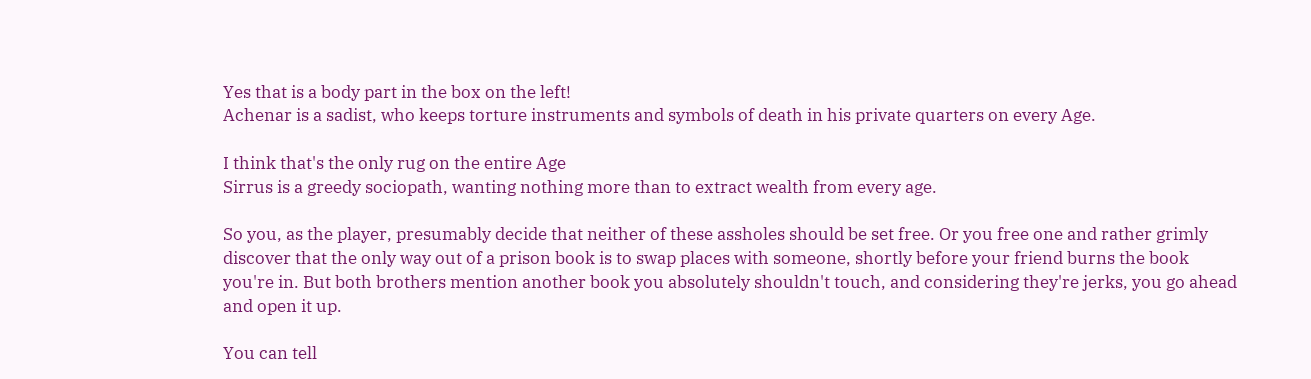Yes that is a body part in the box on the left!
Achenar is a sadist, who keeps torture instruments and symbols of death in his private quarters on every Age.

I think that's the only rug on the entire Age
Sirrus is a greedy sociopath, wanting nothing more than to extract wealth from every age.

So you, as the player, presumably decide that neither of these assholes should be set free. Or you free one and rather grimly discover that the only way out of a prison book is to swap places with someone, shortly before your friend burns the book you're in. But both brothers mention another book you absolutely shouldn't touch, and considering they're jerks, you go ahead and open it up.

You can tell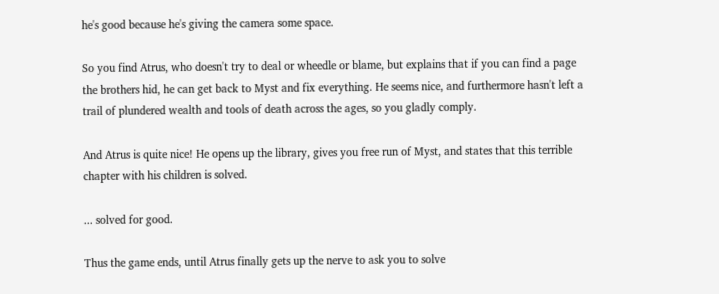he's good because he's giving the camera some space.

So you find Atrus, who doesn't try to deal or wheedle or blame, but explains that if you can find a page the brothers hid, he can get back to Myst and fix everything. He seems nice, and furthermore hasn't left a trail of plundered wealth and tools of death across the ages, so you gladly comply.

And Atrus is quite nice! He opens up the library, gives you free run of Myst, and states that this terrible chapter with his children is solved.

... solved for good.

Thus the game ends, until Atrus finally gets up the nerve to ask you to solve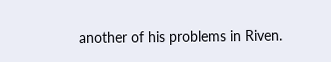another of his problems in Riven.